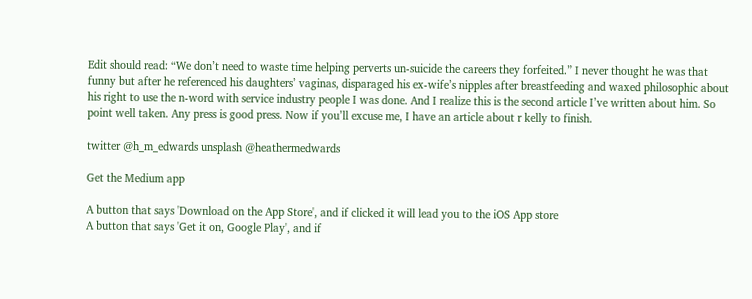Edit should read: “We don’t need to waste time helping perverts un-suicide the careers they forfeited.” I never thought he was that funny but after he referenced his daughters’ vaginas, disparaged his ex-wife’s nipples after breastfeeding and waxed philosophic about his right to use the n-word with service industry people I was done. And I realize this is the second article I’ve written about him. So point well taken. Any press is good press. Now if you’ll excuse me, I have an article about r kelly to finish.

twitter @h_m_edwards unsplash @heathermedwards

Get the Medium app

A button that says 'Download on the App Store', and if clicked it will lead you to the iOS App store
A button that says 'Get it on, Google Play', and if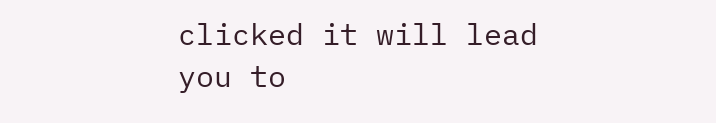clicked it will lead you to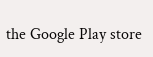the Google Play store